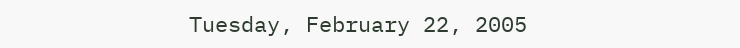Tuesday, February 22, 2005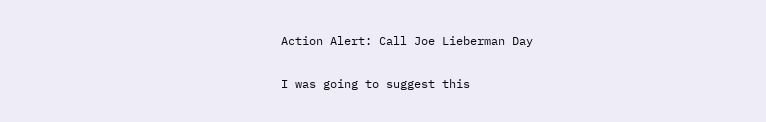Action Alert: Call Joe Lieberman Day

I was going to suggest this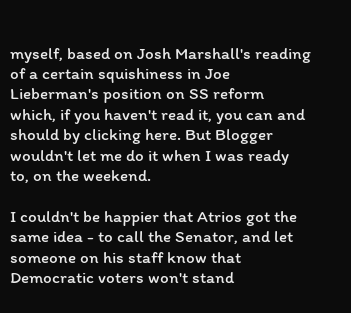myself, based on Josh Marshall's reading of a certain squishiness in Joe Lieberman's position on SS reform which, if you haven't read it, you can and should by clicking here. But Blogger wouldn't let me do it when I was ready to, on the weekend.

I couldn't be happier that Atrios got the same idea - to call the Senator, and let someone on his staff know that Democratic voters won't stand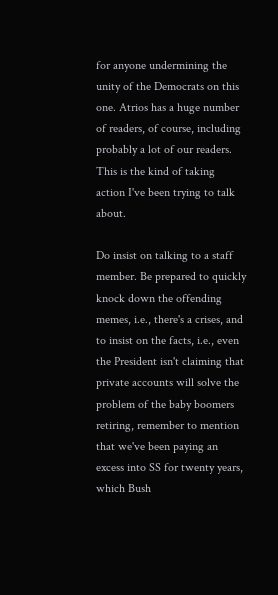for anyone undermining the unity of the Democrats on this one. Atrios has a huge number of readers, of course, including probably a lot of our readers. This is the kind of taking action I've been trying to talk about.

Do insist on talking to a staff member. Be prepared to quickly knock down the offending memes, i.e., there's a crises, and to insist on the facts, i.e., even the President isn't claiming that private accounts will solve the problem of the baby boomers retiring, remember to mention that we've been paying an excess into SS for twenty years, which Bush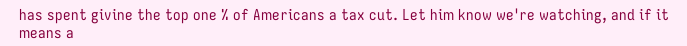has spent givine the top one % of Americans a tax cut. Let him know we're watching, and if it means a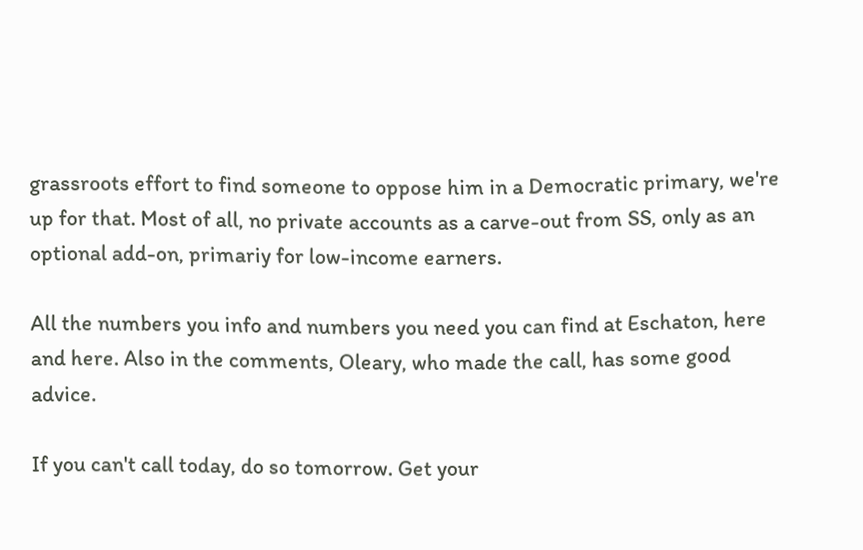grassroots effort to find someone to oppose him in a Democratic primary, we're up for that. Most of all, no private accounts as a carve-out from SS, only as an optional add-on, primariy for low-income earners.

All the numbers you info and numbers you need you can find at Eschaton, here and here. Also in the comments, Oleary, who made the call, has some good advice.

If you can't call today, do so tomorrow. Get your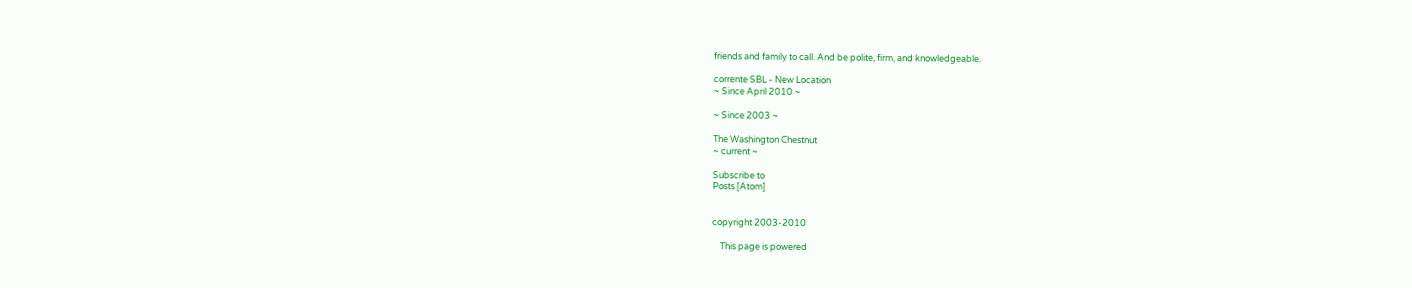friends and family to call. And be polite, firm, and knowledgeable.

corrente SBL - New Location
~ Since April 2010 ~

~ Since 2003 ~

The Washington Chestnut
~ current ~

Subscribe to
Posts [Atom]


copyright 2003-2010

    This page is powered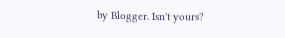by Blogger. Isn't yours?